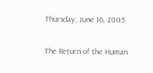Thursday, June 16, 2005

The Return of the Human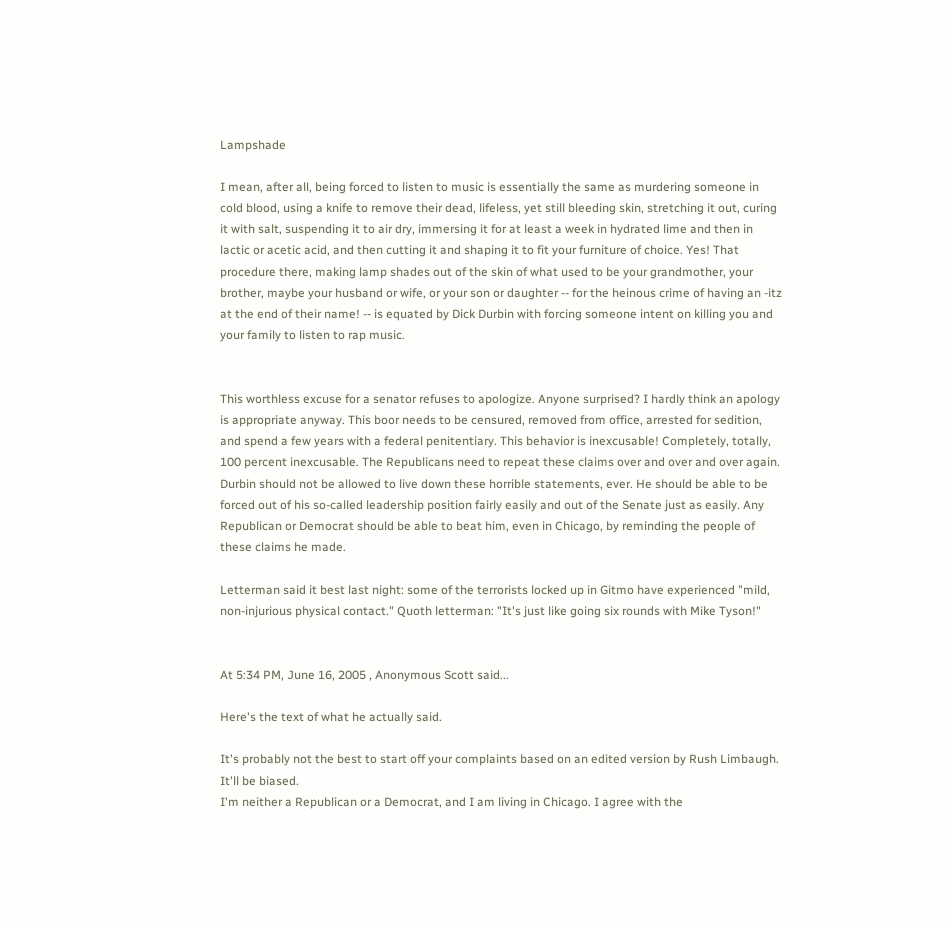Lampshade

I mean, after all, being forced to listen to music is essentially the same as murdering someone in cold blood, using a knife to remove their dead, lifeless, yet still bleeding skin, stretching it out, curing it with salt, suspending it to air dry, immersing it for at least a week in hydrated lime and then in lactic or acetic acid, and then cutting it and shaping it to fit your furniture of choice. Yes! That procedure there, making lamp shades out of the skin of what used to be your grandmother, your brother, maybe your husband or wife, or your son or daughter -- for the heinous crime of having an -itz at the end of their name! -- is equated by Dick Durbin with forcing someone intent on killing you and your family to listen to rap music.


This worthless excuse for a senator refuses to apologize. Anyone surprised? I hardly think an apology is appropriate anyway. This boor needs to be censured, removed from office, arrested for sedition, and spend a few years with a federal penitentiary. This behavior is inexcusable! Completely, totally, 100 percent inexcusable. The Republicans need to repeat these claims over and over and over again. Durbin should not be allowed to live down these horrible statements, ever. He should be able to be forced out of his so-called leadership position fairly easily and out of the Senate just as easily. Any Republican or Democrat should be able to beat him, even in Chicago, by reminding the people of these claims he made.

Letterman said it best last night: some of the terrorists locked up in Gitmo have experienced "mild, non-injurious physical contact." Quoth letterman: "It's just like going six rounds with Mike Tyson!"


At 5:34 PM, June 16, 2005 , Anonymous Scott said...

Here's the text of what he actually said.

It's probably not the best to start off your complaints based on an edited version by Rush Limbaugh. It'll be biased.
I'm neither a Republican or a Democrat, and I am living in Chicago. I agree with the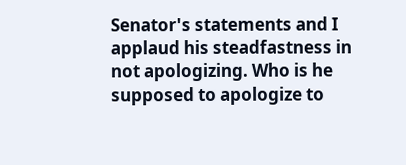Senator's statements and I applaud his steadfastness in not apologizing. Who is he supposed to apologize to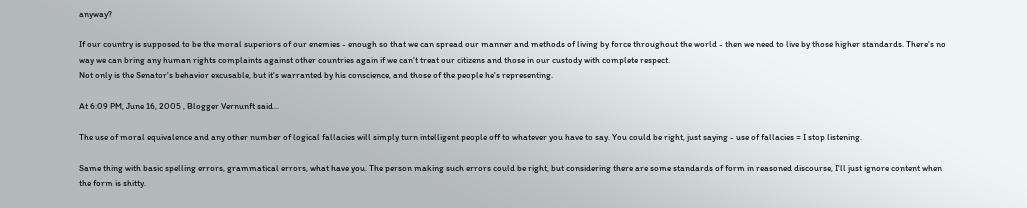anyway?

If our country is supposed to be the moral superiors of our enemies - enough so that we can spread our manner and methods of living by force throughout the world - then we need to live by those higher standards. There's no way we can bring any human rights complaints against other countries again if we can't treat our citizens and those in our custody with complete respect.
Not only is the Senator's behavior excusable, but it's warranted by his conscience, and those of the people he's representing.

At 6:09 PM, June 16, 2005 , Blogger Vernunft said...

The use of moral equivalence and any other number of logical fallacies will simply turn intelligent people off to whatever you have to say. You could be right, just saying - use of fallacies = I stop listening.

Same thing with basic spelling errors, grammatical errors, what have you. The person making such errors could be right, but considering there are some standards of form in reasoned discourse, I'll just ignore content when the form is shitty.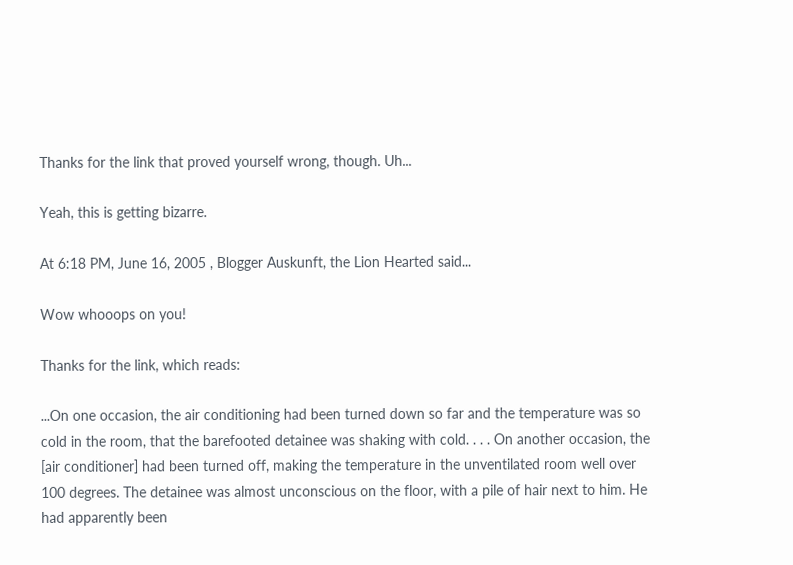Thanks for the link that proved yourself wrong, though. Uh...

Yeah, this is getting bizarre.

At 6:18 PM, June 16, 2005 , Blogger Auskunft, the Lion Hearted said...

Wow whooops on you!

Thanks for the link, which reads:

...On one occasion, the air conditioning had been turned down so far and the temperature was so cold in the room, that the barefooted detainee was shaking with cold. . . . On another occasion, the [air conditioner] had been turned off, making the temperature in the unventilated room well over 100 degrees. The detainee was almost unconscious on the floor, with a pile of hair next to him. He had apparently been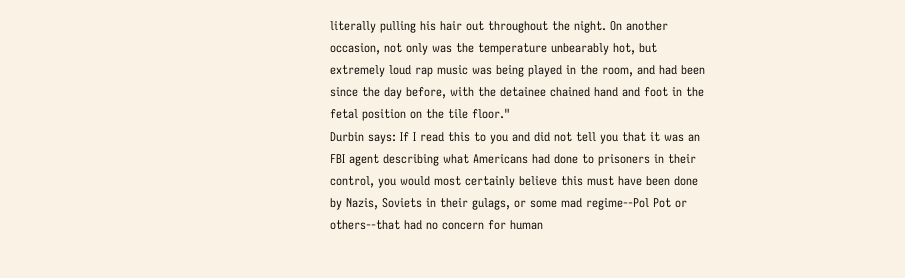literally pulling his hair out throughout the night. On another occasion, not only was the temperature unbearably hot, but extremely loud rap music was being played in the room, and had been since the day before, with the detainee chained hand and foot in the fetal position on the tile floor."
Durbin says: If I read this to you and did not tell you that it was an FBI agent describing what Americans had done to prisoners in their control, you would most certainly believe this must have been done by Nazis, Soviets in their gulags, or some mad regime--Pol Pot or others--that had no concern for human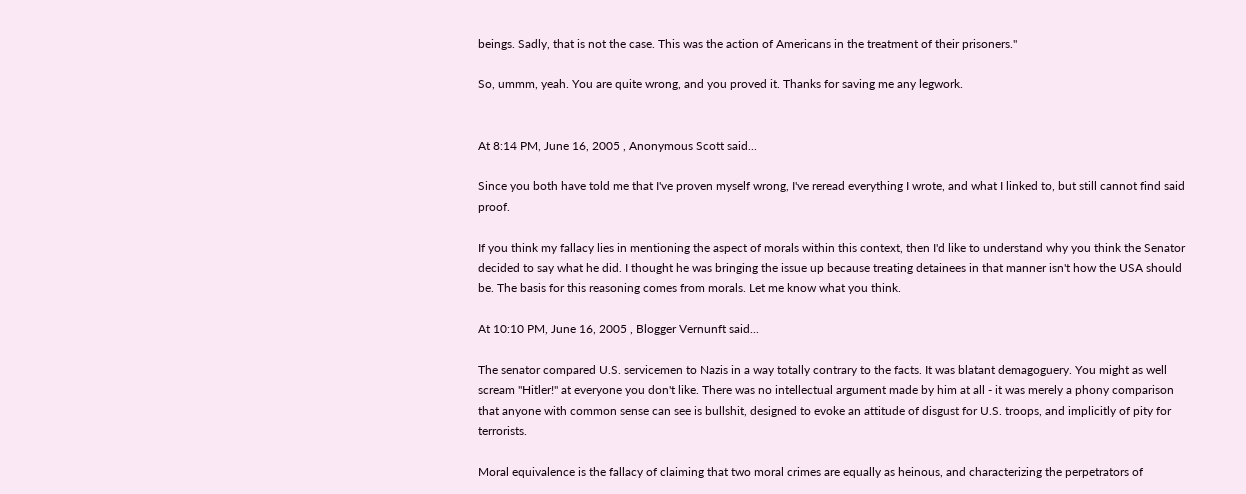beings. Sadly, that is not the case. This was the action of Americans in the treatment of their prisoners."

So, ummm, yeah. You are quite wrong, and you proved it. Thanks for saving me any legwork.


At 8:14 PM, June 16, 2005 , Anonymous Scott said...

Since you both have told me that I've proven myself wrong, I've reread everything I wrote, and what I linked to, but still cannot find said proof.

If you think my fallacy lies in mentioning the aspect of morals within this context, then I'd like to understand why you think the Senator decided to say what he did. I thought he was bringing the issue up because treating detainees in that manner isn't how the USA should be. The basis for this reasoning comes from morals. Let me know what you think.

At 10:10 PM, June 16, 2005 , Blogger Vernunft said...

The senator compared U.S. servicemen to Nazis in a way totally contrary to the facts. It was blatant demagoguery. You might as well scream "Hitler!" at everyone you don't like. There was no intellectual argument made by him at all - it was merely a phony comparison that anyone with common sense can see is bullshit, designed to evoke an attitude of disgust for U.S. troops, and implicitly of pity for terrorists.

Moral equivalence is the fallacy of claiming that two moral crimes are equally as heinous, and characterizing the perpetrators of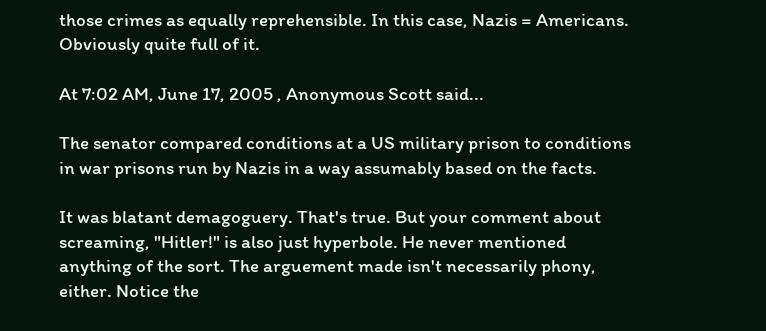those crimes as equally reprehensible. In this case, Nazis = Americans. Obviously quite full of it.

At 7:02 AM, June 17, 2005 , Anonymous Scott said...

The senator compared conditions at a US military prison to conditions in war prisons run by Nazis in a way assumably based on the facts.

It was blatant demagoguery. That's true. But your comment about screaming, "Hitler!" is also just hyperbole. He never mentioned anything of the sort. The arguement made isn't necessarily phony, either. Notice the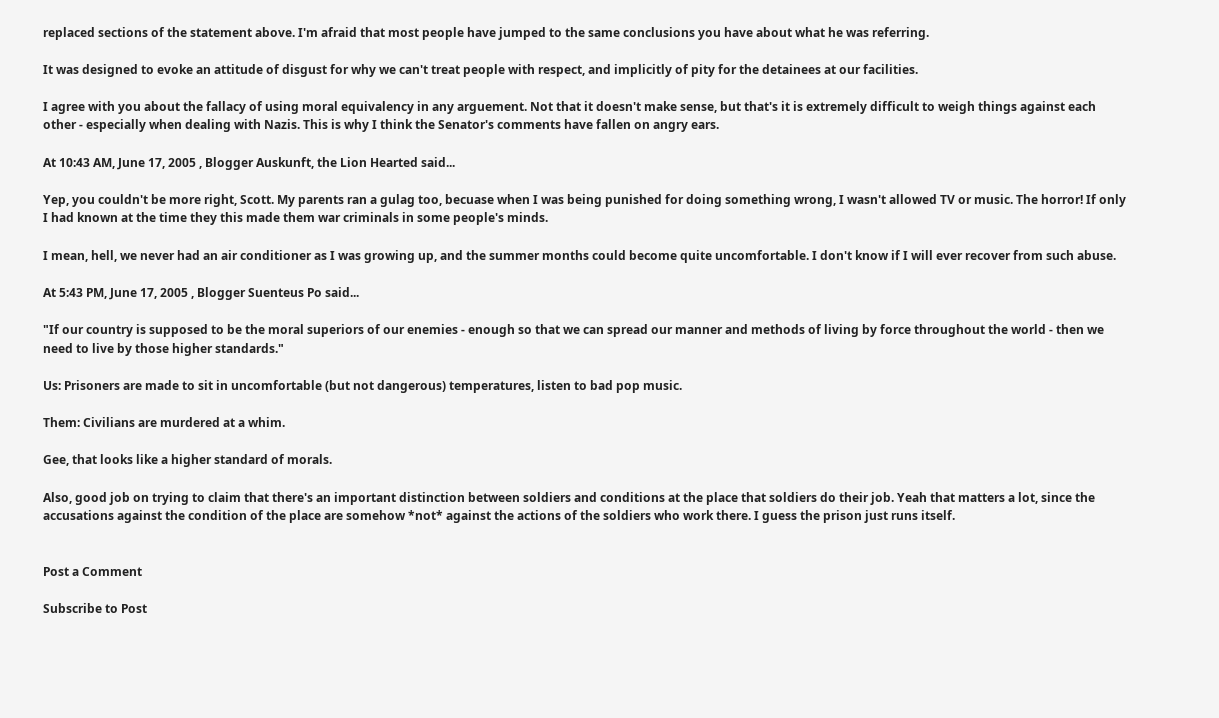replaced sections of the statement above. I'm afraid that most people have jumped to the same conclusions you have about what he was referring.

It was designed to evoke an attitude of disgust for why we can't treat people with respect, and implicitly of pity for the detainees at our facilities.

I agree with you about the fallacy of using moral equivalency in any arguement. Not that it doesn't make sense, but that's it is extremely difficult to weigh things against each other - especially when dealing with Nazis. This is why I think the Senator's comments have fallen on angry ears.

At 10:43 AM, June 17, 2005 , Blogger Auskunft, the Lion Hearted said...

Yep, you couldn't be more right, Scott. My parents ran a gulag too, becuase when I was being punished for doing something wrong, I wasn't allowed TV or music. The horror! If only I had known at the time they this made them war criminals in some people's minds.

I mean, hell, we never had an air conditioner as I was growing up, and the summer months could become quite uncomfortable. I don't know if I will ever recover from such abuse.

At 5:43 PM, June 17, 2005 , Blogger Suenteus Po said...

"If our country is supposed to be the moral superiors of our enemies - enough so that we can spread our manner and methods of living by force throughout the world - then we need to live by those higher standards."

Us: Prisoners are made to sit in uncomfortable (but not dangerous) temperatures, listen to bad pop music.

Them: Civilians are murdered at a whim.

Gee, that looks like a higher standard of morals.

Also, good job on trying to claim that there's an important distinction between soldiers and conditions at the place that soldiers do their job. Yeah that matters a lot, since the accusations against the condition of the place are somehow *not* against the actions of the soldiers who work there. I guess the prison just runs itself.


Post a Comment

Subscribe to Post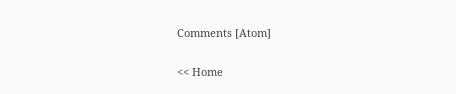Comments [Atom]

<< Home